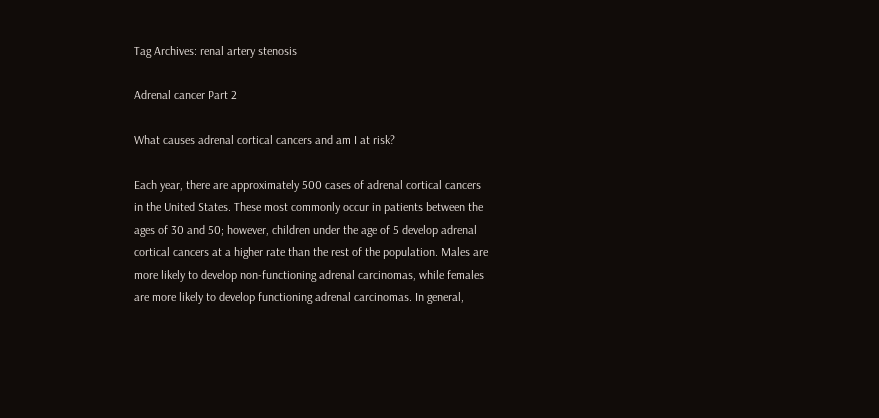Tag Archives: renal artery stenosis

Adrenal cancer Part 2

What causes adrenal cortical cancers and am I at risk?

Each year, there are approximately 500 cases of adrenal cortical cancers in the United States. These most commonly occur in patients between the ages of 30 and 50; however, children under the age of 5 develop adrenal cortical cancers at a higher rate than the rest of the population. Males are more likely to develop non-functioning adrenal carcinomas, while females are more likely to develop functioning adrenal carcinomas. In general,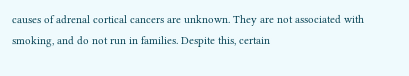causes of adrenal cortical cancers are unknown. They are not associated with smoking, and do not run in families. Despite this, certain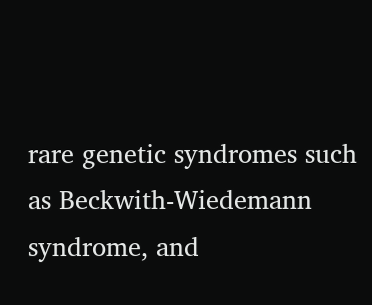rare genetic syndromes such as Beckwith-Wiedemann syndrome, and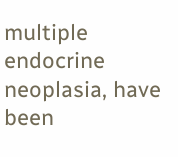multiple endocrine neoplasia, have been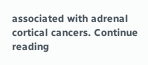associated with adrenal cortical cancers. Continue reading